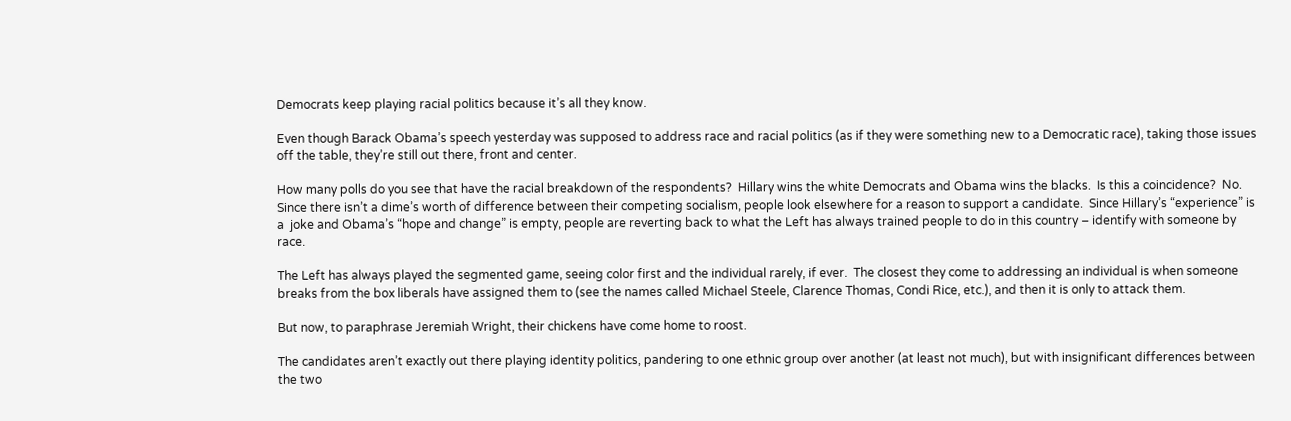Democrats keep playing racial politics because it’s all they know.

Even though Barack Obama’s speech yesterday was supposed to address race and racial politics (as if they were something new to a Democratic race), taking those issues off the table, they’re still out there, front and center.

How many polls do you see that have the racial breakdown of the respondents?  Hillary wins the white Democrats and Obama wins the blacks.  Is this a coincidence?  No.  Since there isn’t a dime’s worth of difference between their competing socialism, people look elsewhere for a reason to support a candidate.  Since Hillary’s “experience” is a  joke and Obama’s “hope and change” is empty, people are reverting back to what the Left has always trained people to do in this country – identify with someone by race.

The Left has always played the segmented game, seeing color first and the individual rarely, if ever.  The closest they come to addressing an individual is when someone breaks from the box liberals have assigned them to (see the names called Michael Steele, Clarence Thomas, Condi Rice, etc.), and then it is only to attack them.

But now, to paraphrase Jeremiah Wright, their chickens have come home to roost.

The candidates aren’t exactly out there playing identity politics, pandering to one ethnic group over another (at least not much), but with insignificant differences between the two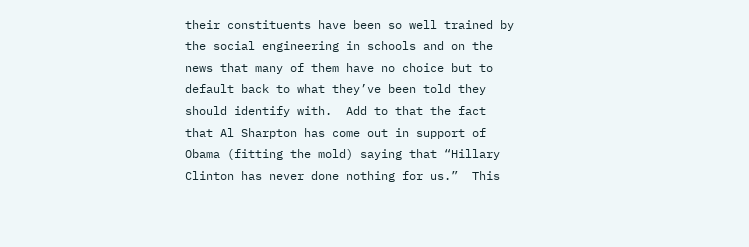their constituents have been so well trained by the social engineering in schools and on the news that many of them have no choice but to default back to what they’ve been told they should identify with.  Add to that the fact that Al Sharpton has come out in support of Obama (fitting the mold) saying that “Hillary Clinton has never done nothing for us.”  This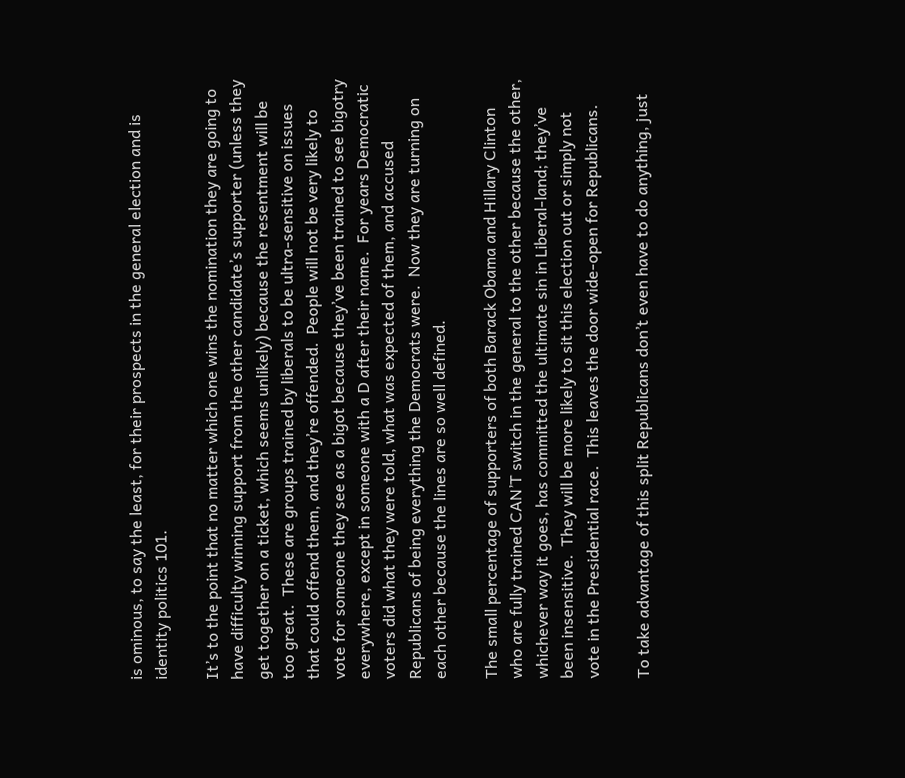is ominous, to say the least, for their prospects in the general election and is identity politics 101.

It’s to the point that no matter which one wins the nomination they are going to have difficulty winning support from the other candidate’s supporter (unless they get together on a ticket, which seems unlikely) because the resentment will be too great.  These are groups trained by liberals to be ultra-sensitive on issues that could offend them, and they’re offended.  People will not be very likely to vote for someone they see as a bigot because they’ve been trained to see bigotry everywhere, except in someone with a D after their name.  For years Democratic voters did what they were told, what was expected of them, and accused Republicans of being everything the Democrats were.  Now they are turning on each other because the lines are so well defined.

The small percentage of supporters of both Barack Obama and Hillary Clinton who are fully trained CAN’T switch in the general to the other because the other, whichever way it goes, has committed the ultimate sin in Liberal-land; they’ve been insensitive.  They will be more likely to sit this election out or simply not vote in the Presidential race.  This leaves the door wide-open for Republicans.

To take advantage of this split Republicans don’t even have to do anything, just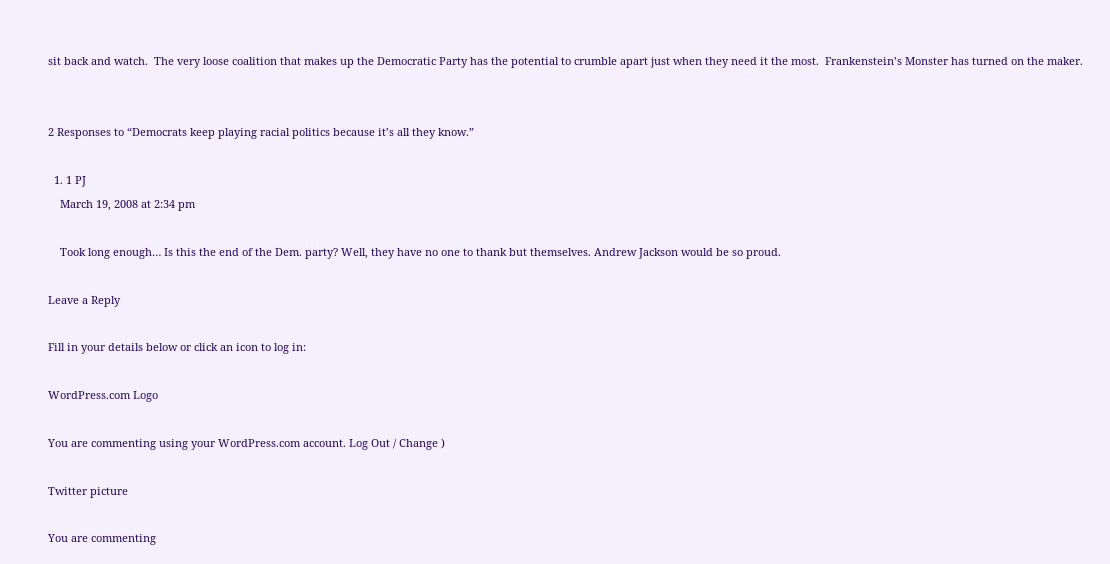sit back and watch.  The very loose coalition that makes up the Democratic Party has the potential to crumble apart just when they need it the most.  Frankenstein’s Monster has turned on the maker.


2 Responses to “Democrats keep playing racial politics because it’s all they know.”

  1. 1 PJ
    March 19, 2008 at 2:34 pm

    Took long enough… Is this the end of the Dem. party? Well, they have no one to thank but themselves. Andrew Jackson would be so proud.

Leave a Reply

Fill in your details below or click an icon to log in:

WordPress.com Logo

You are commenting using your WordPress.com account. Log Out / Change )

Twitter picture

You are commenting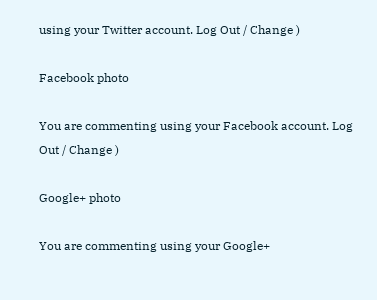using your Twitter account. Log Out / Change )

Facebook photo

You are commenting using your Facebook account. Log Out / Change )

Google+ photo

You are commenting using your Google+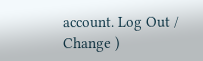account. Log Out / Change )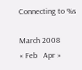Connecting to %s

March 2008
« Feb   Apr »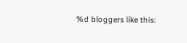%d bloggers like this: